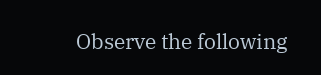Observe the following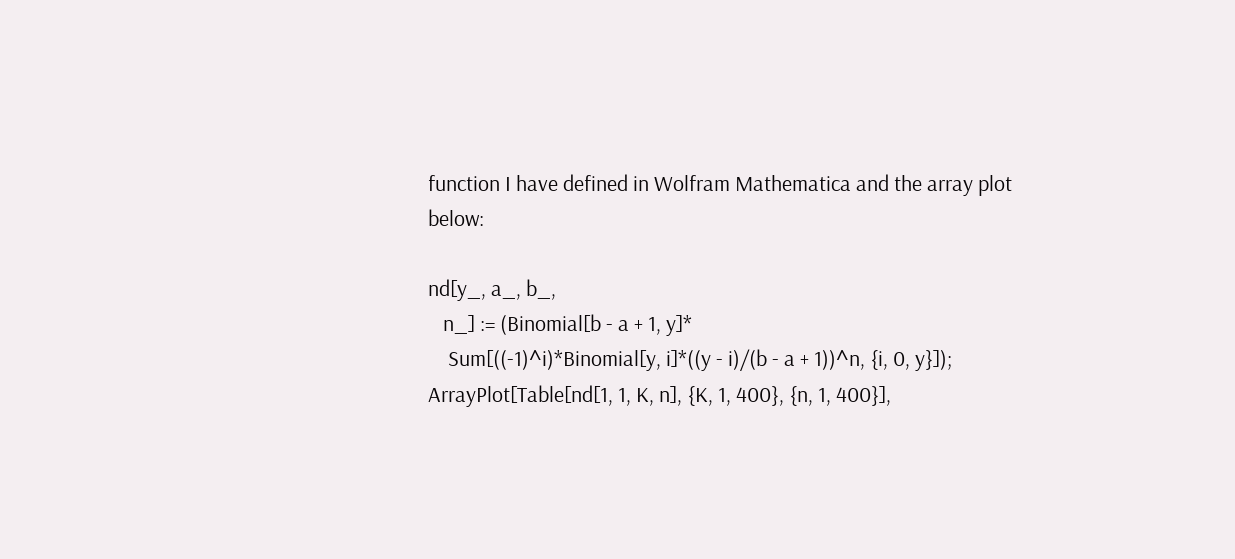function I have defined in Wolfram Mathematica and the array plot below:

nd[y_, a_, b_,
   n_] := (Binomial[b - a + 1, y]*
    Sum[((-1)^i)*Binomial[y, i]*((y - i)/(b - a + 1))^n, {i, 0, y}]);
ArrayPlot[Table[nd[1, 1, K, n], {K, 1, 400}, {n, 1, 400}],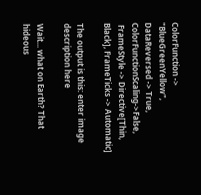ColorFunction -> "BlueGreenYellow", DataReversed -> True, ColorFunctionScaling->False,
 FrameStyle -> Directive[Thin, Black], FrameTicks -> Automatic]

The output is this: enter image description here

Wait... what on Earth? That hideous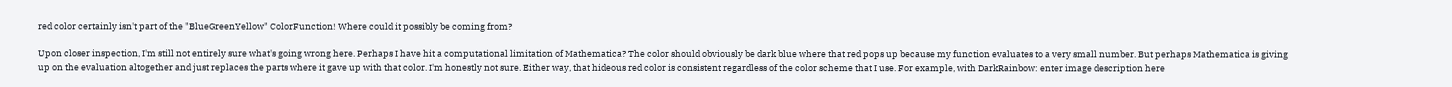red color certainly isn't part of the "BlueGreenYellow" ColorFunction! Where could it possibly be coming from?

Upon closer inspection, I'm still not entirely sure what's going wrong here. Perhaps I have hit a computational limitation of Mathematica? The color should obviously be dark blue where that red pops up because my function evaluates to a very small number. But perhaps Mathematica is giving up on the evaluation altogether and just replaces the parts where it gave up with that color. I'm honestly not sure. Either way, that hideous red color is consistent regardless of the color scheme that I use. For example, with DarkRainbow: enter image description here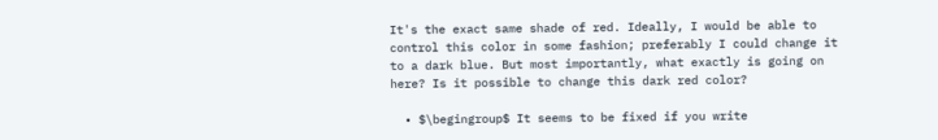It's the exact same shade of red. Ideally, I would be able to control this color in some fashion; preferably I could change it to a dark blue. But most importantly, what exactly is going on here? Is it possible to change this dark red color?

  • $\begingroup$ It seems to be fixed if you write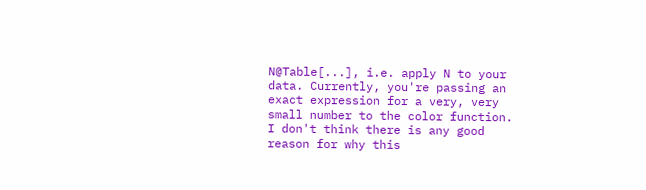N@Table[...], i.e. apply N to your data. Currently, you're passing an exact expression for a very, very small number to the color function. I don't think there is any good reason for why this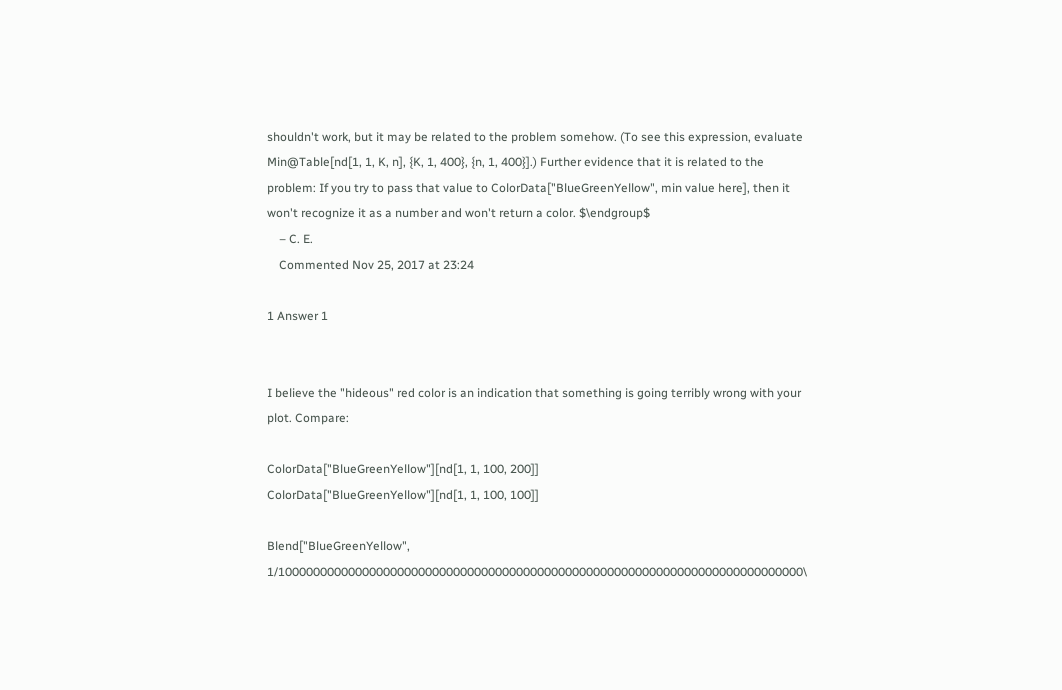shouldn't work, but it may be related to the problem somehow. (To see this expression, evaluate Min@Table[nd[1, 1, K, n], {K, 1, 400}, {n, 1, 400}].) Further evidence that it is related to the problem: If you try to pass that value to ColorData["BlueGreenYellow", min value here], then it won't recognize it as a number and won't return a color. $\endgroup$
    – C. E.
    Commented Nov 25, 2017 at 23:24

1 Answer 1


I believe the "hideous" red color is an indication that something is going terribly wrong with your plot. Compare:

ColorData["BlueGreenYellow"][nd[1, 1, 100, 200]]
ColorData["BlueGreenYellow"][nd[1, 1, 100, 100]]

Blend["BlueGreenYellow", 1/100000000000000000000000000000000000000000000000000000000000000000000000000\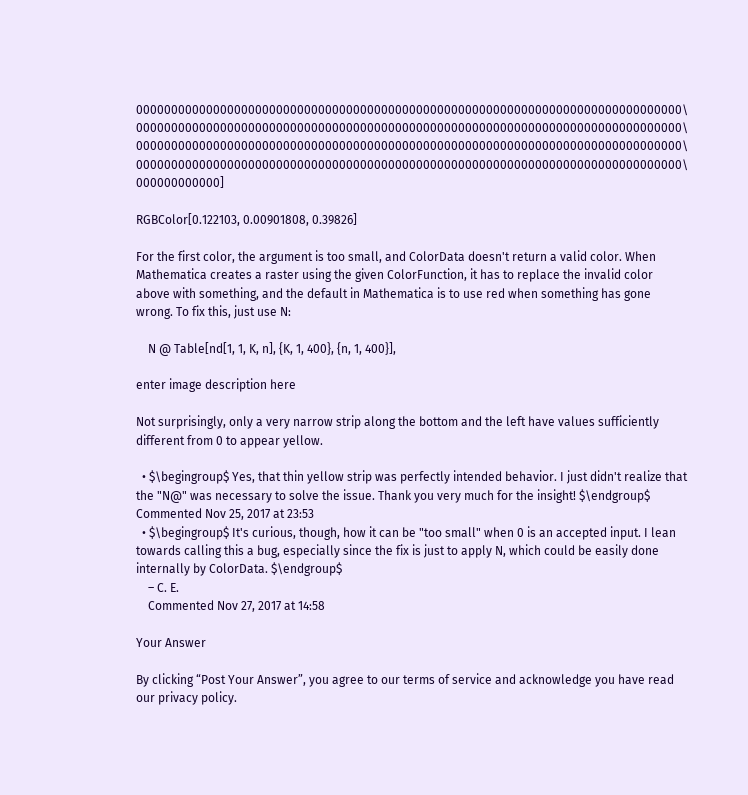000000000000000000000000000000000000000000000000000000000000000000000000000000\ 000000000000000000000000000000000000000000000000000000000000000000000000000000\ 000000000000000000000000000000000000000000000000000000000000000000000000000000\ 000000000000000000000000000000000000000000000000000000000000000000000000000000\ 000000000000]

RGBColor[0.122103, 0.00901808, 0.39826]

For the first color, the argument is too small, and ColorData doesn't return a valid color. When Mathematica creates a raster using the given ColorFunction, it has to replace the invalid color above with something, and the default in Mathematica is to use red when something has gone wrong. To fix this, just use N:

    N @ Table[nd[1, 1, K, n], {K, 1, 400}, {n, 1, 400}],

enter image description here

Not surprisingly, only a very narrow strip along the bottom and the left have values sufficiently different from 0 to appear yellow.

  • $\begingroup$ Yes, that thin yellow strip was perfectly intended behavior. I just didn't realize that the "N@" was necessary to solve the issue. Thank you very much for the insight! $\endgroup$ Commented Nov 25, 2017 at 23:53
  • $\begingroup$ It's curious, though, how it can be "too small" when 0 is an accepted input. I lean towards calling this a bug, especially since the fix is just to apply N, which could be easily done internally by ColorData. $\endgroup$
    – C. E.
    Commented Nov 27, 2017 at 14:58

Your Answer

By clicking “Post Your Answer”, you agree to our terms of service and acknowledge you have read our privacy policy.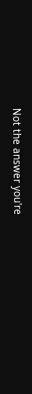Not the answer you're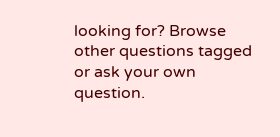looking for? Browse other questions tagged or ask your own question.